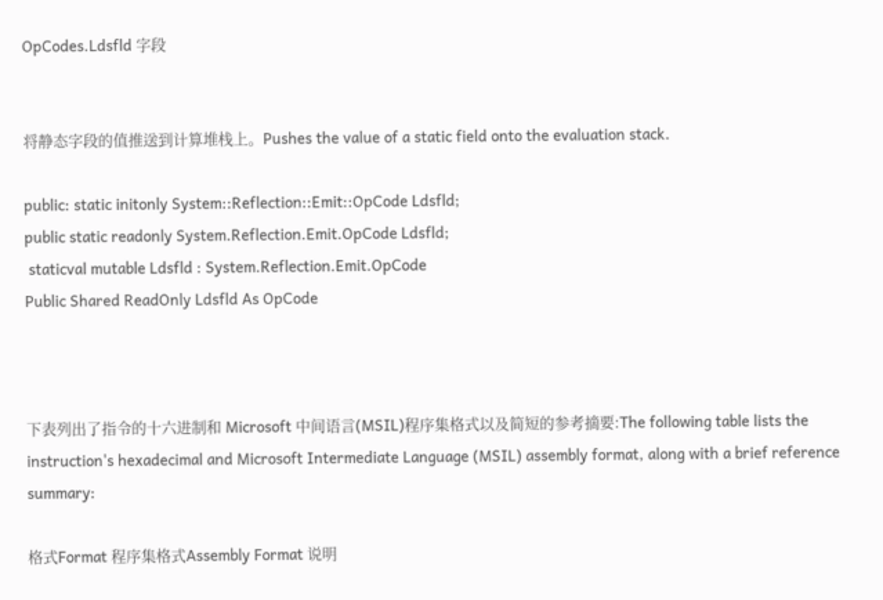OpCodes.Ldsfld 字段


将静态字段的值推送到计算堆栈上。Pushes the value of a static field onto the evaluation stack.

public: static initonly System::Reflection::Emit::OpCode Ldsfld;
public static readonly System.Reflection.Emit.OpCode Ldsfld;
 staticval mutable Ldsfld : System.Reflection.Emit.OpCode
Public Shared ReadOnly Ldsfld As OpCode



下表列出了指令的十六进制和 Microsoft 中间语言(MSIL)程序集格式以及简短的参考摘要:The following table lists the instruction's hexadecimal and Microsoft Intermediate Language (MSIL) assembly format, along with a brief reference summary:

格式Format 程序集格式Assembly Format 说明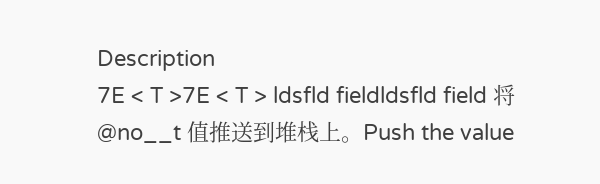Description
7E < T >7E < T > ldsfld fieldldsfld field 将 @no__t 值推送到堆栈上。Push the value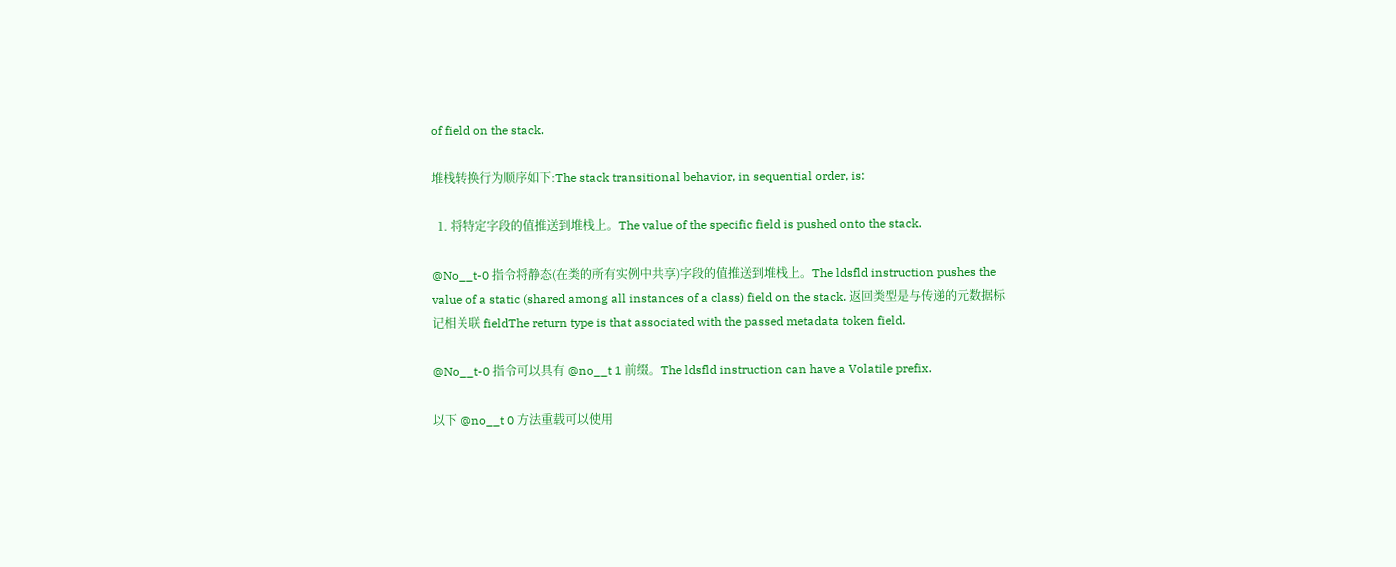of field on the stack.

堆栈转换行为顺序如下:The stack transitional behavior, in sequential order, is:

  1. 将特定字段的值推送到堆栈上。The value of the specific field is pushed onto the stack.

@No__t-0 指令将静态(在类的所有实例中共享)字段的值推送到堆栈上。The ldsfld instruction pushes the value of a static (shared among all instances of a class) field on the stack. 返回类型是与传递的元数据标记相关联 fieldThe return type is that associated with the passed metadata token field.

@No__t-0 指令可以具有 @no__t 1 前缀。The ldsfld instruction can have a Volatile prefix.

以下 @no__t 0 方法重载可以使用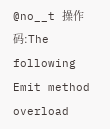@no__t 操作码:The following Emit method overload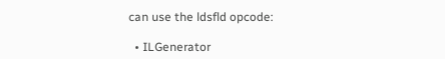can use the ldsfld opcode:

  • ILGenerator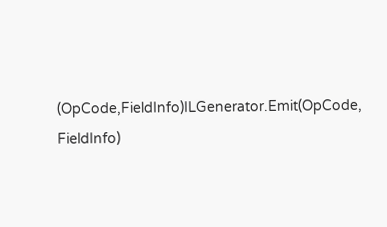(OpCode,FieldInfo)ILGenerator.Emit(OpCode, FieldInfo)